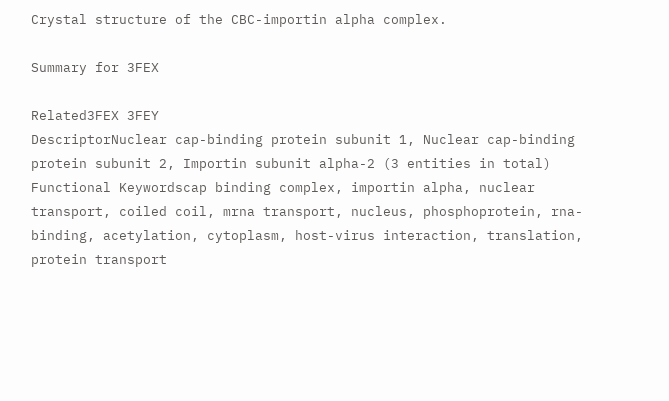Crystal structure of the CBC-importin alpha complex.

Summary for 3FEX

Related3FEX 3FEY
DescriptorNuclear cap-binding protein subunit 1, Nuclear cap-binding protein subunit 2, Importin subunit alpha-2 (3 entities in total)
Functional Keywordscap binding complex, importin alpha, nuclear transport, coiled coil, mrna transport, nucleus, phosphoprotein, rna-binding, acetylation, cytoplasm, host-virus interaction, translation, protein transport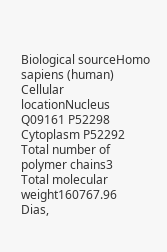Biological sourceHomo sapiens (human)
Cellular locationNucleus Q09161 P52298
Cytoplasm P52292
Total number of polymer chains3
Total molecular weight160767.96
Dias,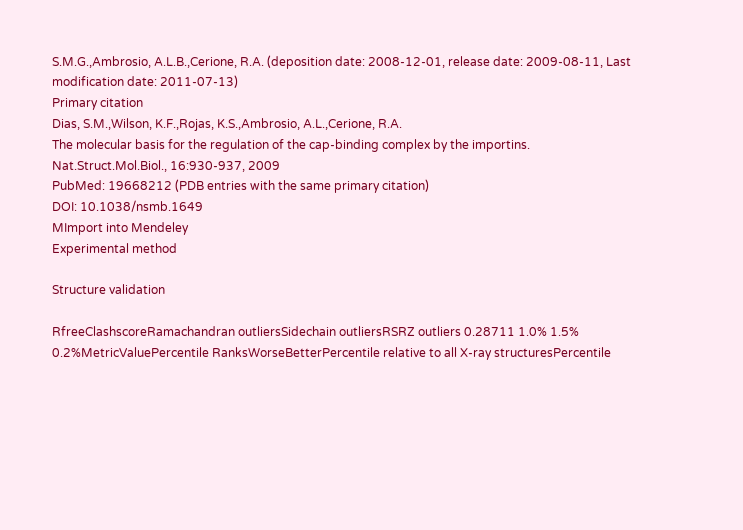S.M.G.,Ambrosio, A.L.B.,Cerione, R.A. (deposition date: 2008-12-01, release date: 2009-08-11, Last modification date: 2011-07-13)
Primary citation
Dias, S.M.,Wilson, K.F.,Rojas, K.S.,Ambrosio, A.L.,Cerione, R.A.
The molecular basis for the regulation of the cap-binding complex by the importins.
Nat.Struct.Mol.Biol., 16:930-937, 2009
PubMed: 19668212 (PDB entries with the same primary citation)
DOI: 10.1038/nsmb.1649
MImport into Mendeley
Experimental method

Structure validation

RfreeClashscoreRamachandran outliersSidechain outliersRSRZ outliers 0.28711 1.0% 1.5% 0.2%MetricValuePercentile RanksWorseBetterPercentile relative to all X-ray structuresPercentile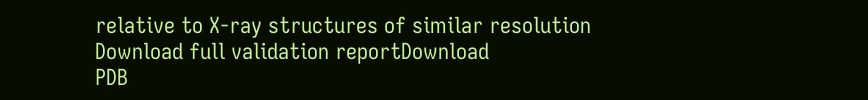relative to X-ray structures of similar resolution
Download full validation reportDownload
PDB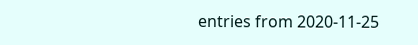entries from 2020-11-25